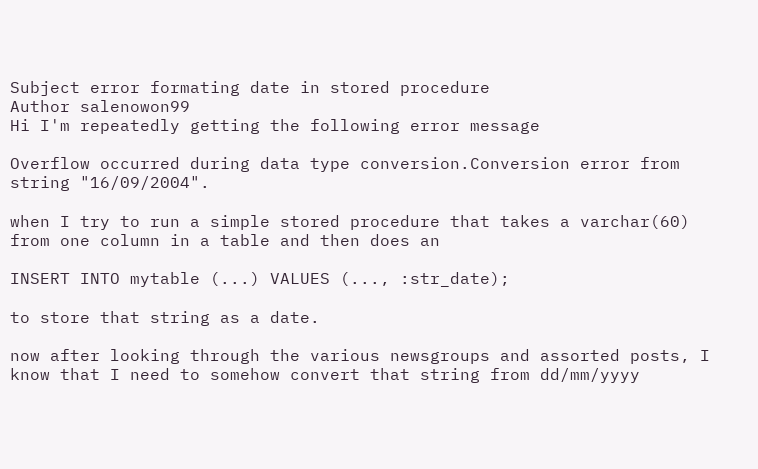Subject error formating date in stored procedure
Author salenowon99
Hi I'm repeatedly getting the following error message

Overflow occurred during data type conversion.Conversion error from
string "16/09/2004".

when I try to run a simple stored procedure that takes a varchar(60)
from one column in a table and then does an

INSERT INTO mytable (...) VALUES (..., :str_date);

to store that string as a date.

now after looking through the various newsgroups and assorted posts, I
know that I need to somehow convert that string from dd/mm/yyyy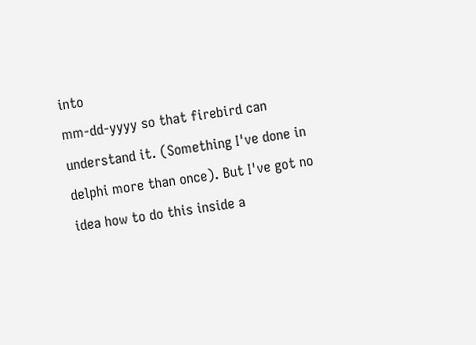into
mm-dd-yyyy so that firebird can understand it. (Something I've done in
delphi more than once). But I've got no idea how to do this inside a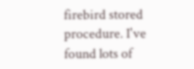firebird stored procedure. I've found lots of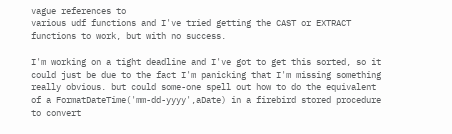vague references to
various udf functions and I've tried getting the CAST or EXTRACT
functions to work, but with no success.

I'm working on a tight deadline and I've got to get this sorted, so it
could just be due to the fact I'm panicking that I'm missing something
really obvious. but could some-one spell out how to do the equivalent
of a FormatDateTime('mm-dd-yyyy',aDate) in a firebird stored procedure
to convert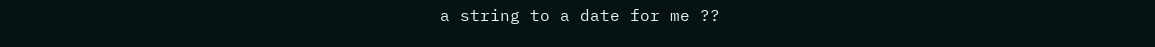a string to a date for me ??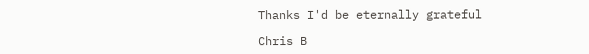Thanks I'd be eternally grateful

Chris B